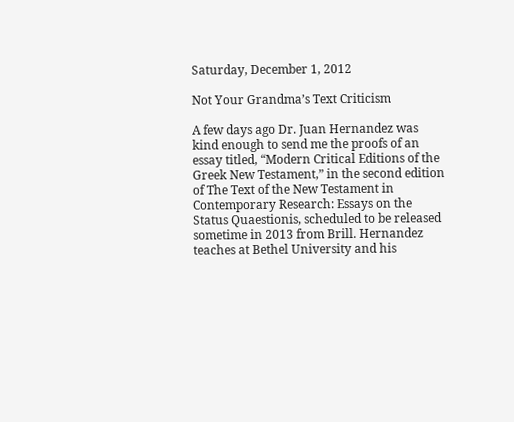Saturday, December 1, 2012

Not Your Grandma’s Text Criticism

A few days ago Dr. Juan Hernandez was kind enough to send me the proofs of an essay titled, “Modern Critical Editions of the Greek New Testament,” in the second edition of The Text of the New Testament in Contemporary Research: Essays on the Status Quaestionis, scheduled to be released sometime in 2013 from Brill. Hernandez teaches at Bethel University and his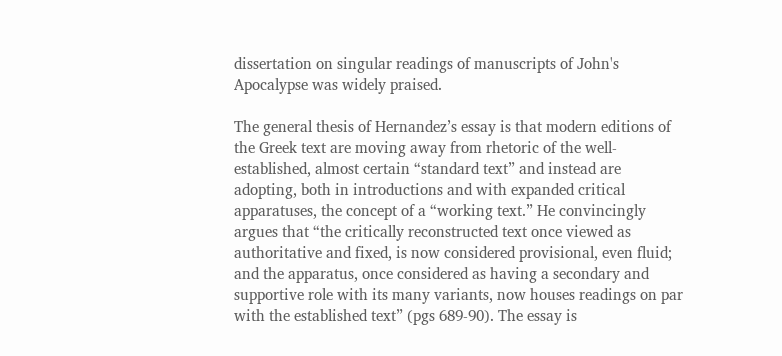dissertation on singular readings of manuscripts of John's Apocalypse was widely praised.

The general thesis of Hernandez’s essay is that modern editions of the Greek text are moving away from rhetoric of the well-established, almost certain “standard text” and instead are adopting, both in introductions and with expanded critical apparatuses, the concept of a “working text.” He convincingly argues that “the critically reconstructed text once viewed as authoritative and fixed, is now considered provisional, even fluid; and the apparatus, once considered as having a secondary and supportive role with its many variants, now houses readings on par with the established text” (pgs 689-90). The essay is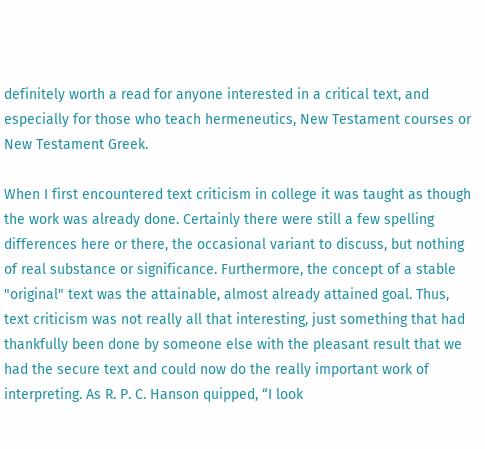definitely worth a read for anyone interested in a critical text, and especially for those who teach hermeneutics, New Testament courses or New Testament Greek.

When I first encountered text criticism in college it was taught as though the work was already done. Certainly there were still a few spelling differences here or there, the occasional variant to discuss, but nothing of real substance or significance. Furthermore, the concept of a stable "original" text was the attainable, almost already attained goal. Thus, text criticism was not really all that interesting, just something that had thankfully been done by someone else with the pleasant result that we had the secure text and could now do the really important work of interpreting. As R. P. C. Hanson quipped, “I look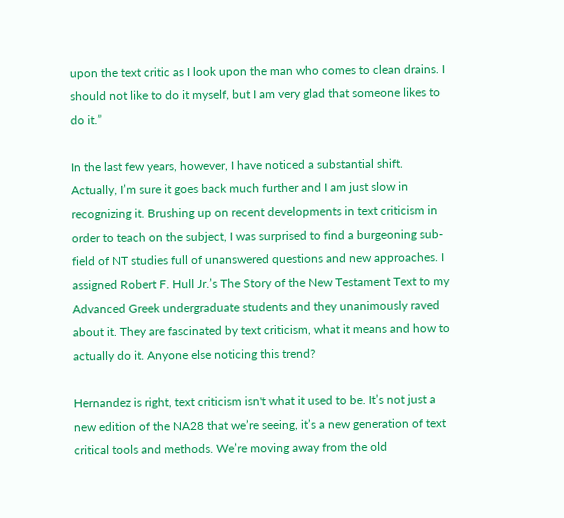upon the text critic as I look upon the man who comes to clean drains. I should not like to do it myself, but I am very glad that someone likes to do it.”

In the last few years, however, I have noticed a substantial shift. Actually, I’m sure it goes back much further and I am just slow in recognizing it. Brushing up on recent developments in text criticism in order to teach on the subject, I was surprised to find a burgeoning sub-field of NT studies full of unanswered questions and new approaches. I assigned Robert F. Hull Jr.’s The Story of the New Testament Text to my Advanced Greek undergraduate students and they unanimously raved about it. They are fascinated by text criticism, what it means and how to actually do it. Anyone else noticing this trend?

Hernandez is right, text criticism isn't what it used to be. It’s not just a new edition of the NA28 that we’re seeing, it’s a new generation of text critical tools and methods. We’re moving away from the old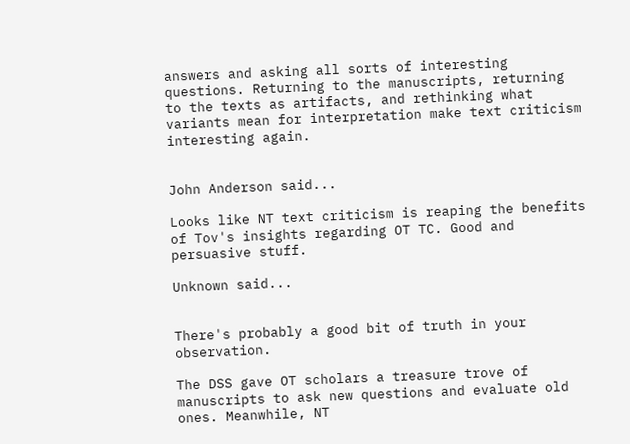answers and asking all sorts of interesting questions. Returning to the manuscripts, returning to the texts as artifacts, and rethinking what variants mean for interpretation make text criticism interesting again.


John Anderson said...

Looks like NT text criticism is reaping the benefits of Tov's insights regarding OT TC. Good and persuasive stuff.

Unknown said...


There's probably a good bit of truth in your observation.

The DSS gave OT scholars a treasure trove of manuscripts to ask new questions and evaluate old ones. Meanwhile, NT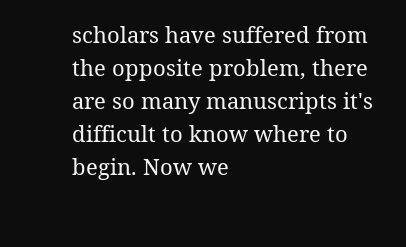scholars have suffered from the opposite problem, there are so many manuscripts it's difficult to know where to begin. Now we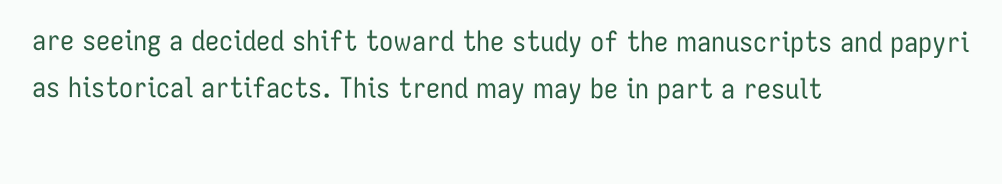are seeing a decided shift toward the study of the manuscripts and papyri as historical artifacts. This trend may may be in part a result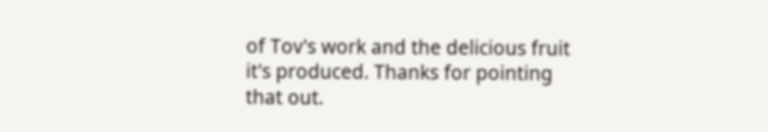of Tov's work and the delicious fruit it's produced. Thanks for pointing that out.